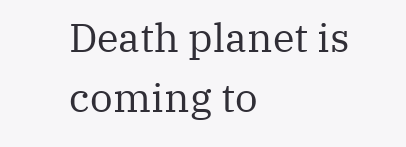Death planet is coming to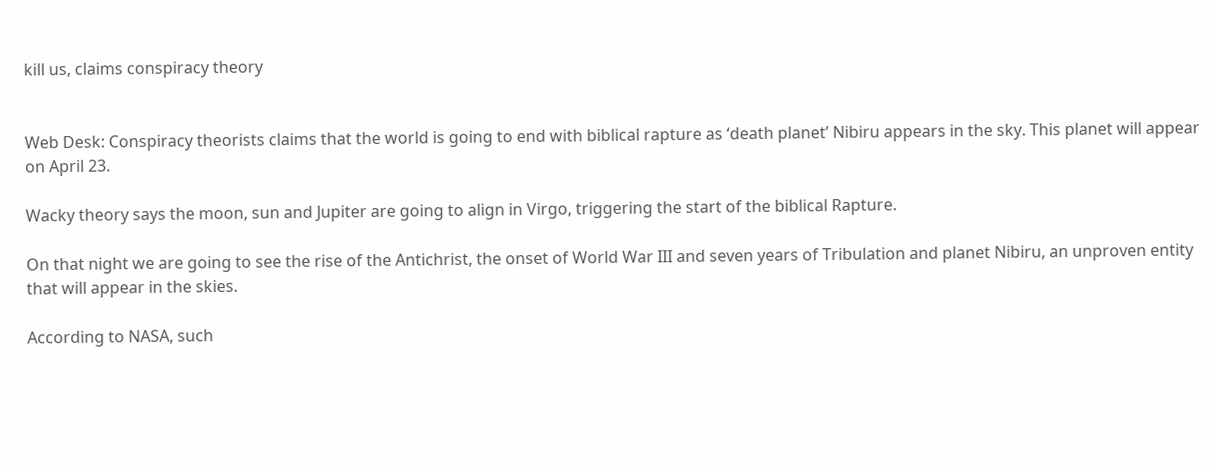kill us, claims conspiracy theory


Web Desk: Conspiracy theorists claims that the world is going to end with biblical rapture as ‘death planet’ Nibiru appears in the sky. This planet will appear on April 23.

Wacky theory says the moon, sun and Jupiter are going to align in Virgo, triggering the start of the biblical Rapture.

On that night we are going to see the rise of the Antichrist, the onset of World War III and seven years of Tribulation and planet Nibiru, an unproven entity that will appear in the skies.

According to NASA, such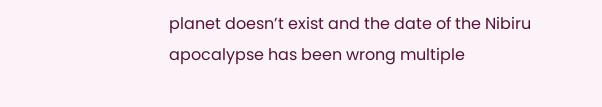planet doesn’t exist and the date of the Nibiru apocalypse has been wrong multiple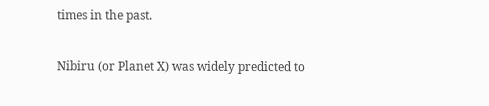times in the past.

Nibiru (or Planet X) was widely predicted to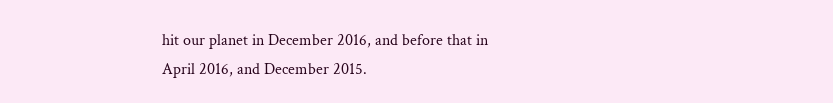hit our planet in December 2016, and before that in April 2016, and December 2015.